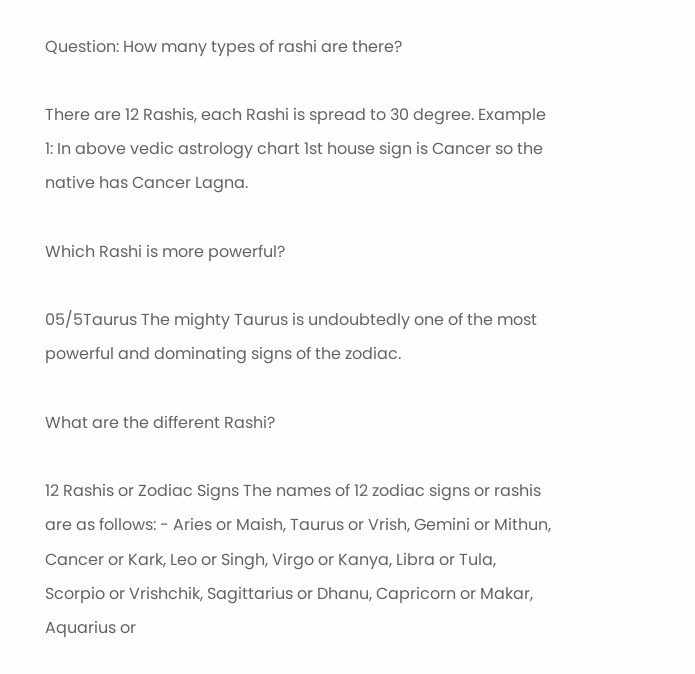Question: How many types of rashi are there?

There are 12 Rashis, each Rashi is spread to 30 degree. Example 1: In above vedic astrology chart 1st house sign is Cancer so the native has Cancer Lagna.

Which Rashi is more powerful?

05/5Taurus The mighty Taurus is undoubtedly one of the most powerful and dominating signs of the zodiac.

What are the different Rashi?

12 Rashis or Zodiac Signs The names of 12 zodiac signs or rashis are as follows: - Aries or Maish, Taurus or Vrish, Gemini or Mithun, Cancer or Kark, Leo or Singh, Virgo or Kanya, Libra or Tula, Scorpio or Vrishchik, Sagittarius or Dhanu, Capricorn or Makar, Aquarius or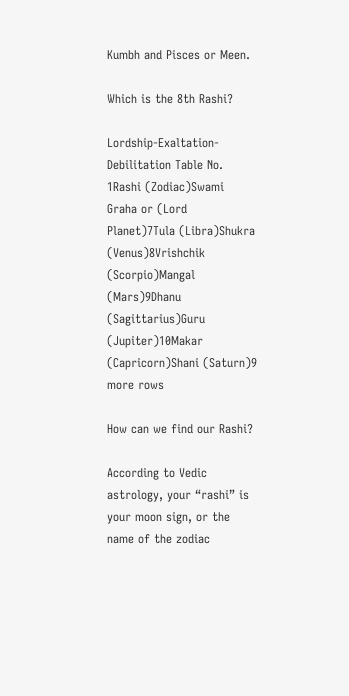Kumbh and Pisces or Meen.

Which is the 8th Rashi?

Lordship-Exaltation-Debilitation Table No. 1Rashi (Zodiac)Swami Graha or (Lord Planet)7Tula (Libra)Shukra (Venus)8Vrishchik (Scorpio)Mangal (Mars)9Dhanu (Sagittarius)Guru (Jupiter)10Makar (Capricorn)Shani (Saturn)9 more rows

How can we find our Rashi?

According to Vedic astrology, your “rashi” is your moon sign, or the name of the zodiac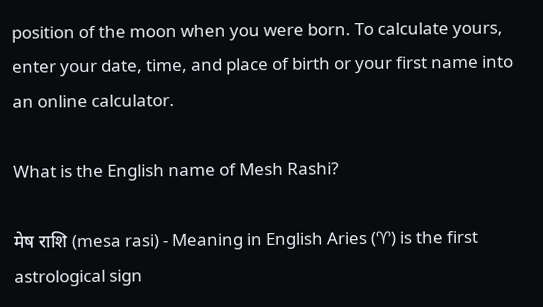position of the moon when you were born. To calculate yours, enter your date, time, and place of birth or your first name into an online calculator.

What is the English name of Mesh Rashi?

मेष राशि (mesa rasi) - Meaning in English Aries (♈) is the first astrological sign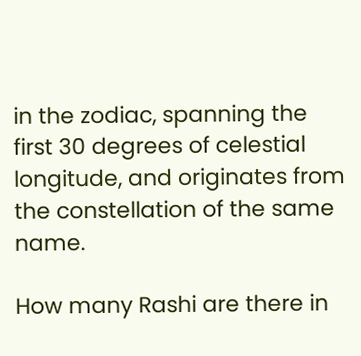in the zodiac, spanning the first 30 degrees of celestial longitude, and originates from the constellation of the same name.

How many Rashi are there in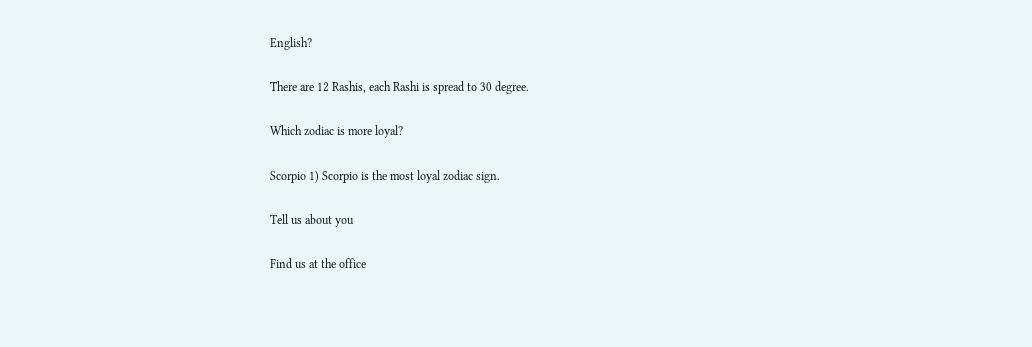English?

There are 12 Rashis, each Rashi is spread to 30 degree.

Which zodiac is more loyal?

Scorpio 1) Scorpio is the most loyal zodiac sign.

Tell us about you

Find us at the office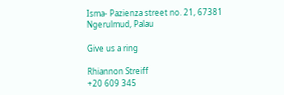Isma- Pazienza street no. 21, 67381 Ngerulmud, Palau

Give us a ring

Rhiannon Streiff
+20 609 345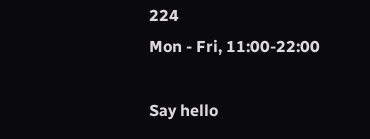224
Mon - Fri, 11:00-22:00

Say hello